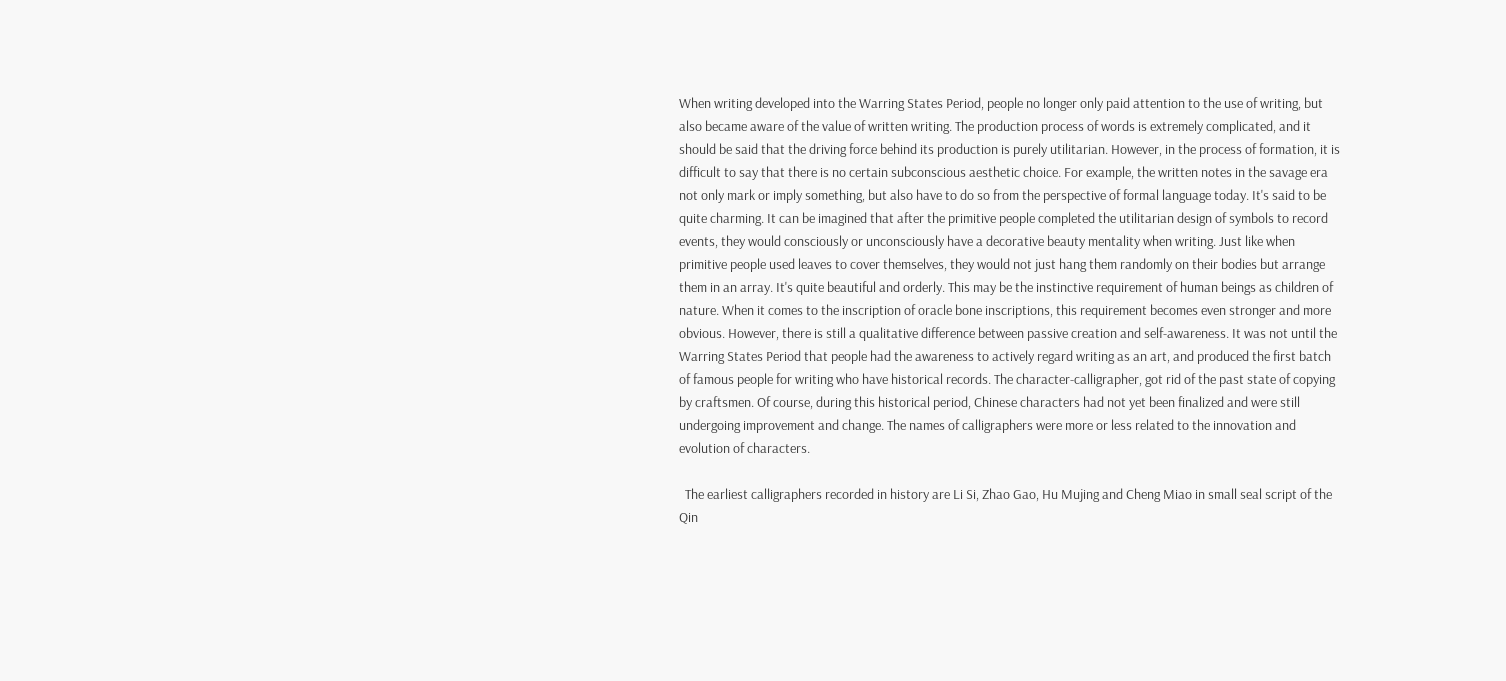When writing developed into the Warring States Period, people no longer only paid attention to the use of writing, but also became aware of the value of written writing. The production process of words is extremely complicated, and it should be said that the driving force behind its production is purely utilitarian. However, in the process of formation, it is difficult to say that there is no certain subconscious aesthetic choice. For example, the written notes in the savage era not only mark or imply something, but also have to do so from the perspective of formal language today. It's said to be quite charming. It can be imagined that after the primitive people completed the utilitarian design of symbols to record events, they would consciously or unconsciously have a decorative beauty mentality when writing. Just like when primitive people used leaves to cover themselves, they would not just hang them randomly on their bodies but arrange them in an array. It's quite beautiful and orderly. This may be the instinctive requirement of human beings as children of nature. When it comes to the inscription of oracle bone inscriptions, this requirement becomes even stronger and more obvious. However, there is still a qualitative difference between passive creation and self-awareness. It was not until the Warring States Period that people had the awareness to actively regard writing as an art, and produced the first batch of famous people for writing who have historical records. The character-calligrapher, got rid of the past state of copying by craftsmen. Of course, during this historical period, Chinese characters had not yet been finalized and were still undergoing improvement and change. The names of calligraphers were more or less related to the innovation and evolution of characters.

  The earliest calligraphers recorded in history are Li Si, Zhao Gao, Hu Mujing and Cheng Miao in small seal script of the Qin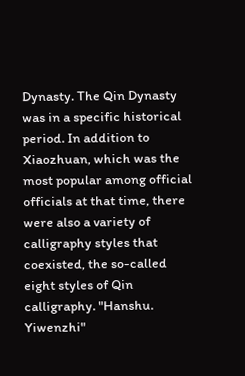Dynasty. The Qin Dynasty was in a specific historical period. In addition to Xiaozhuan, which was the most popular among official officials at that time, there were also a variety of calligraphy styles that coexisted, the so-called eight styles of Qin calligraphy. "Hanshu. Yiwenzhi"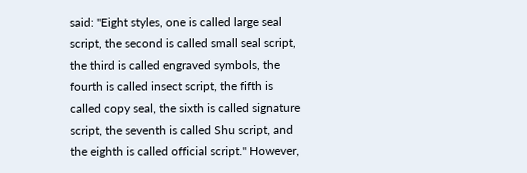said: "Eight styles, one is called large seal script, the second is called small seal script, the third is called engraved symbols, the fourth is called insect script, the fifth is called copy seal, the sixth is called signature script, the seventh is called Shu script, and the eighth is called official script." However,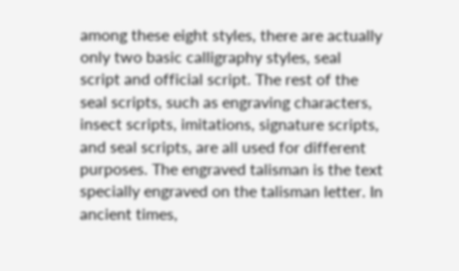among these eight styles, there are actually only two basic calligraphy styles, seal script and official script. The rest of the seal scripts, such as engraving characters, insect scripts, imitations, signature scripts, and seal scripts, are all used for different purposes. The engraved talisman is the text specially engraved on the talisman letter. In ancient times,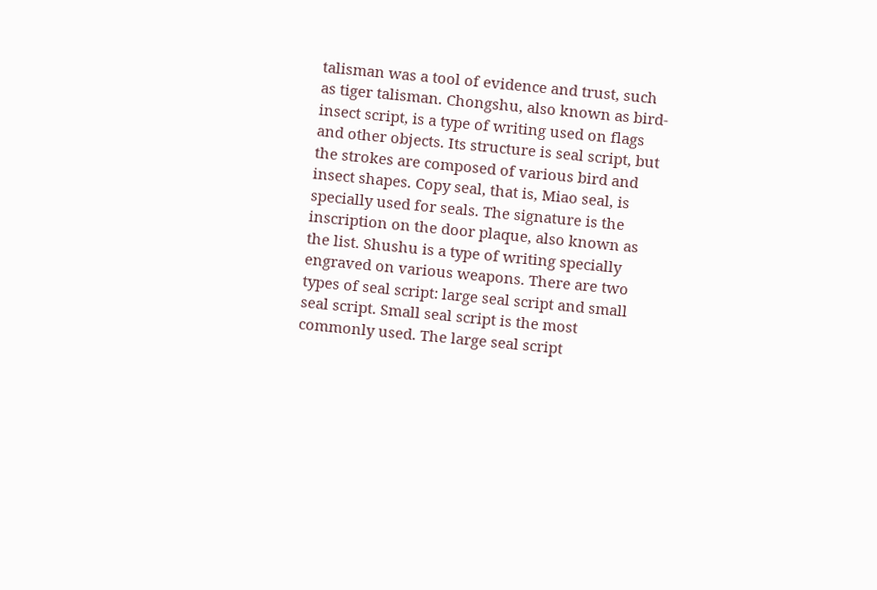talisman was a tool of evidence and trust, such as tiger talisman. Chongshu, also known as bird-insect script, is a type of writing used on flags and other objects. Its structure is seal script, but the strokes are composed of various bird and insect shapes. Copy seal, that is, Miao seal, is specially used for seals. The signature is the inscription on the door plaque, also known as the list. Shushu is a type of writing specially engraved on various weapons. There are two types of seal script: large seal script and small seal script. Small seal script is the most commonly used. The large seal script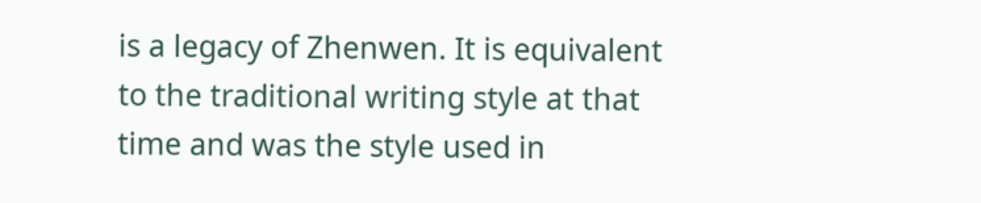is a legacy of Zhenwen. It is equivalent to the traditional writing style at that time and was the style used in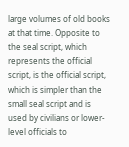large volumes of old books at that time. Opposite to the seal script, which represents the official script, is the official script, which is simpler than the small seal script and is used by civilians or lower-level officials to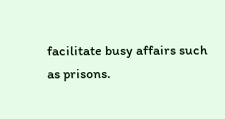facilitate busy affairs such as prisons.